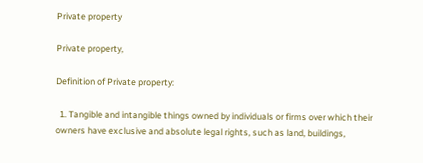Private property

Private property,

Definition of Private property:

  1. Tangible and intangible things owned by individuals or firms over which their owners have exclusive and absolute legal rights, such as land, buildings,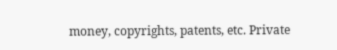money, copyrights, patents, etc. Private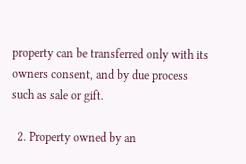property can be transferred only with its owners consent, and by due process such as sale or gift.

  2. Property owned by an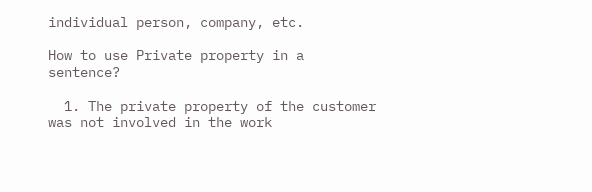individual person, company, etc.

How to use Private property in a sentence?

  1. The private property of the customer was not involved in the work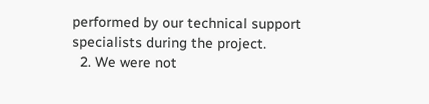performed by our technical support specialists during the project.
  2. We were not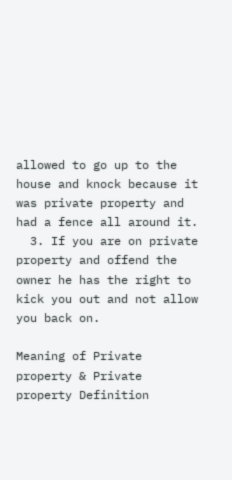allowed to go up to the house and knock because it was private property and had a fence all around it.
  3. If you are on private property and offend the owner he has the right to kick you out and not allow you back on.

Meaning of Private property & Private property Definition